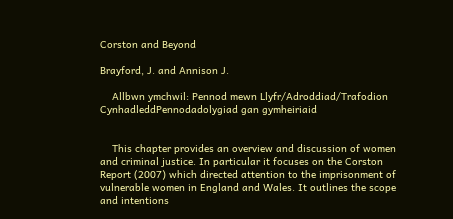Corston and Beyond

Brayford, J. and Annison J.

    Allbwn ymchwil: Pennod mewn Llyfr/Adroddiad/Trafodion CynhadleddPennodadolygiad gan gymheiriaid


    This chapter provides an overview and discussion of women and criminal justice. In particular it focuses on the Corston Report (2007) which directed attention to the imprisonment of vulnerable women in England and Wales. It outlines the scope and intentions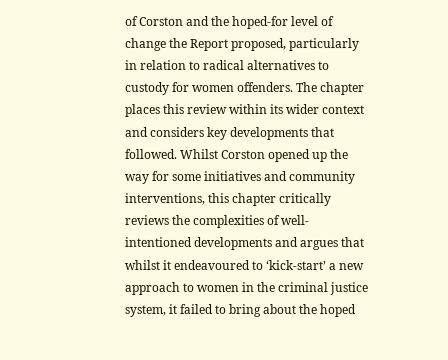of Corston and the hoped-for level of change the Report proposed, particularly in relation to radical alternatives to custody for women offenders. The chapter places this review within its wider context and considers key developments that followed. Whilst Corston opened up the way for some initiatives and community interventions, this chapter critically reviews the complexities of well-intentioned developments and argues that whilst it endeavoured to ‘kick-start’ a new approach to women in the criminal justice system, it failed to bring about the hoped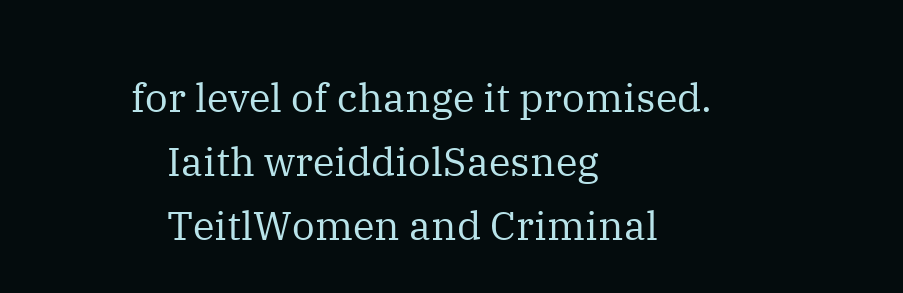for level of change it promised.
    Iaith wreiddiolSaesneg
    TeitlWomen and Criminal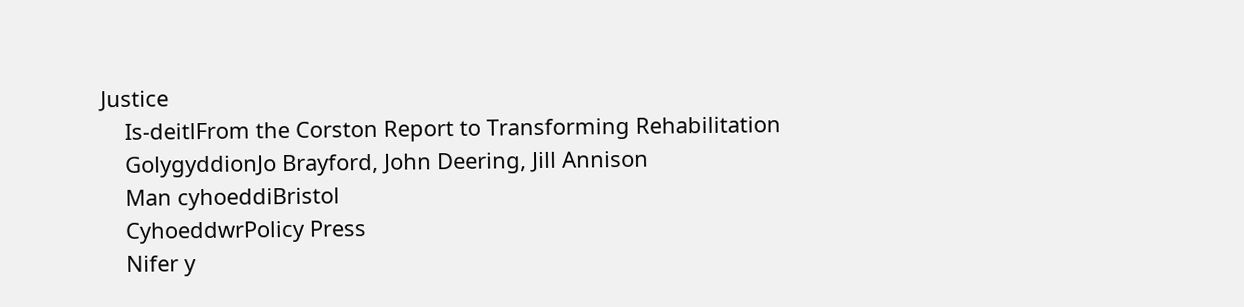Justice
    Is-deitlFrom the Corston Report to Transforming Rehabilitation
    GolygyddionJo Brayford, John Deering, Jill Annison
    Man cyhoeddiBristol
    CyhoeddwrPolicy Press
    Nifer y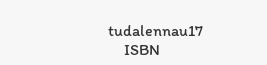tudalennau17
    ISBN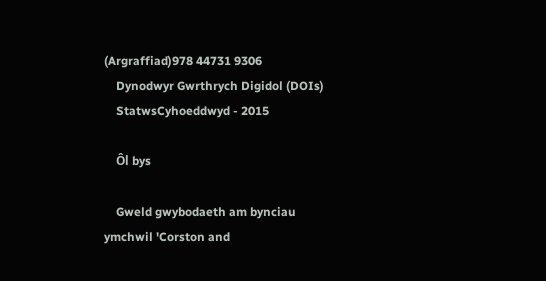(Argraffiad)978 44731 9306
    Dynodwyr Gwrthrych Digidol (DOIs)
    StatwsCyhoeddwyd - 2015

    Ôl bys

    Gweld gwybodaeth am bynciau ymchwil 'Corston and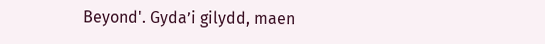Beyond'. Gyda’i gilydd, maen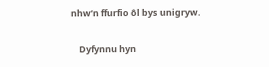nhw’n ffurfio ôl bys unigryw.

    Dyfynnu hyn